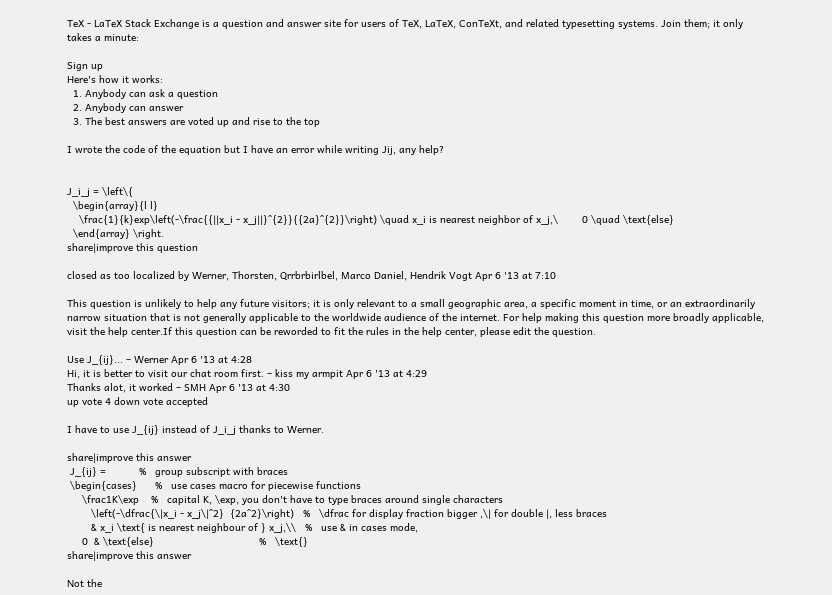TeX - LaTeX Stack Exchange is a question and answer site for users of TeX, LaTeX, ConTeXt, and related typesetting systems. Join them; it only takes a minute:

Sign up
Here's how it works:
  1. Anybody can ask a question
  2. Anybody can answer
  3. The best answers are voted up and rise to the top

I wrote the code of the equation but I have an error while writing Jij, any help?


J_i_j = \left\{
  \begin{array}{l l}
    \frac{1}{k}exp\left(-\frac{{||x_i - x_j||}^{2}}{{2a}^{2}}\right) \quad x_i is nearest neighbor of x_j,\        0 \quad \text{else}
  \end{array} \right.
share|improve this question

closed as too localized by Werner, Thorsten, Qrrbrbirlbel, Marco Daniel, Hendrik Vogt Apr 6 '13 at 7:10

This question is unlikely to help any future visitors; it is only relevant to a small geographic area, a specific moment in time, or an extraordinarily narrow situation that is not generally applicable to the worldwide audience of the internet. For help making this question more broadly applicable, visit the help center.If this question can be reworded to fit the rules in the help center, please edit the question.

Use J_{ij}... – Werner Apr 6 '13 at 4:28
Hi, it is better to visit our chat room first. – kiss my armpit Apr 6 '13 at 4:29
Thanks alot, it worked – SMH Apr 6 '13 at 4:30
up vote 4 down vote accepted

I have to use J_{ij} instead of J_i_j thanks to Werner.

share|improve this answer
 J_{ij} =           %   group subscript with braces
 \begin{cases}      %   use cases macro for piecewise functions
     \frac1K\exp    %   capital K, \exp, you don't have to type braces around single characters
        \left(-\dfrac{\|x_i - x_j\|^2}  {2a^2}\right)   %   \dfrac for display fraction bigger ,\| for double |, less braces
        & x_i \text{ is nearest neighbour of } x_j,\\   %   use & in cases mode,
     0  & \text{else}                                   %   \text{}
share|improve this answer

Not the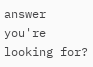answer you're looking for?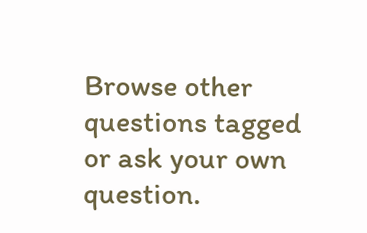Browse other questions tagged or ask your own question.